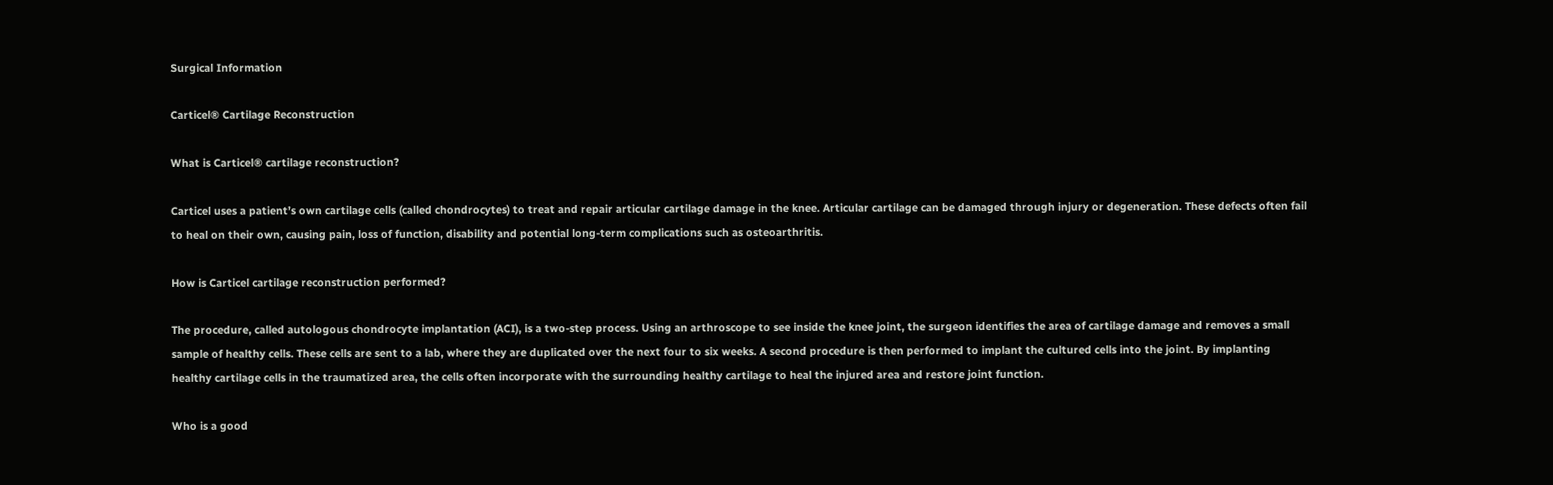Surgical Information

Carticel® Cartilage Reconstruction

What is Carticel® cartilage reconstruction?

Carticel uses a patient’s own cartilage cells (called chondrocytes) to treat and repair articular cartilage damage in the knee. Articular cartilage can be damaged through injury or degeneration. These defects often fail to heal on their own, causing pain, loss of function, disability and potential long-term complications such as osteoarthritis.

How is Carticel cartilage reconstruction performed?

The procedure, called autologous chondrocyte implantation (ACI), is a two-step process. Using an arthroscope to see inside the knee joint, the surgeon identifies the area of cartilage damage and removes a small sample of healthy cells. These cells are sent to a lab, where they are duplicated over the next four to six weeks. A second procedure is then performed to implant the cultured cells into the joint. By implanting healthy cartilage cells in the traumatized area, the cells often incorporate with the surrounding healthy cartilage to heal the injured area and restore joint function.

Who is a good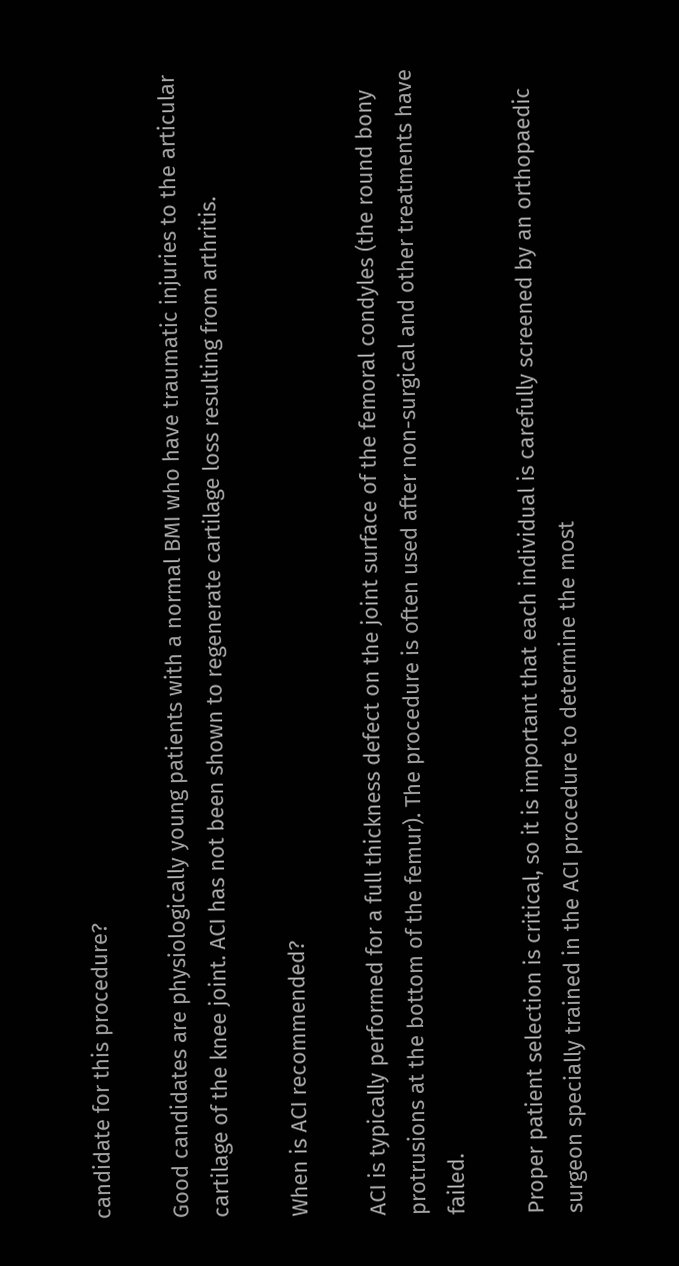candidate for this procedure?

Good candidates are physiologically young patients with a normal BMI who have traumatic injuries to the articular cartilage of the knee joint. ACI has not been shown to regenerate cartilage loss resulting from arthritis.

When is ACI recommended?

ACI is typically performed for a full thickness defect on the joint surface of the femoral condyles (the round bony protrusions at the bottom of the femur). The procedure is often used after non-surgical and other treatments have failed.

Proper patient selection is critical, so it is important that each individual is carefully screened by an orthopaedic surgeon specially trained in the ACI procedure to determine the most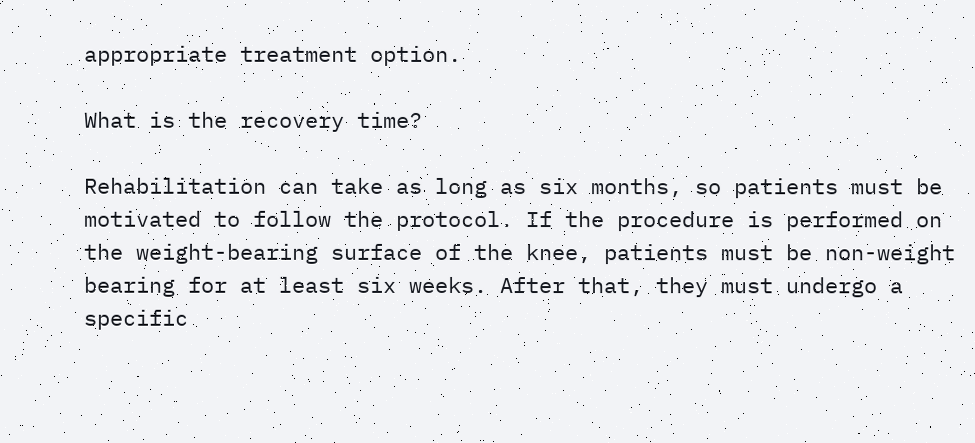appropriate treatment option.

What is the recovery time?

Rehabilitation can take as long as six months, so patients must be motivated to follow the protocol. If the procedure is performed on the weight-bearing surface of the knee, patients must be non-weight bearing for at least six weeks. After that, they must undergo a specific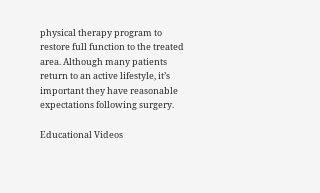physical therapy program to restore full function to the treated area. Although many patients return to an active lifestyle, it’s important they have reasonable expectations following surgery.

Educational Videos